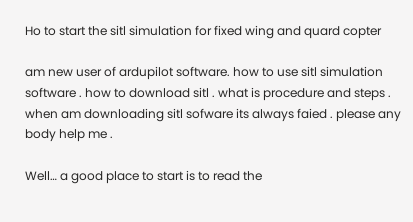Ho to start the sitl simulation for fixed wing and quard copter

am new user of ardupilot software. how to use sitl simulation software . how to download sitl . what is procedure and steps . when am downloading sitl sofware its always faied . please any body help me .

Well… a good place to start is to read the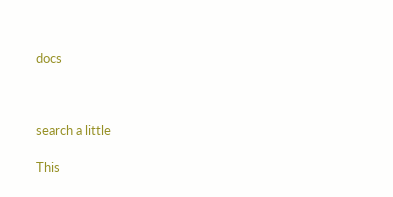docs



search a little

This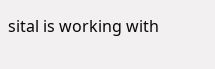sital is working with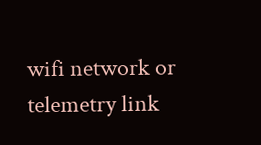wifi network or telemetry link